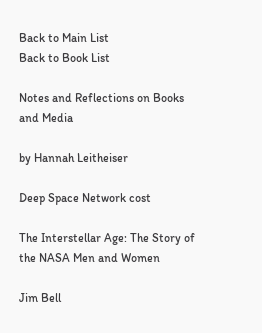Back to Main List
Back to Book List

Notes and Reflections on Books and Media

by Hannah Leitheiser

Deep Space Network cost

The Interstellar Age: The Story of the NASA Men and Women

Jim Bell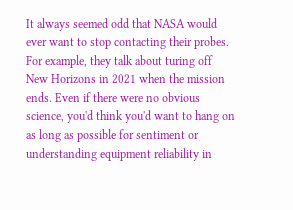It always seemed odd that NASA would ever want to stop contacting their probes. For example, they talk about turing off New Horizons in 2021 when the mission ends. Even if there were no obvious science, you'd think you'd want to hang on as long as possible for sentiment or understanding equipment reliability in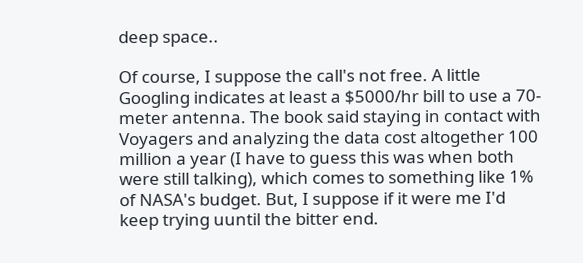deep space..

Of course, I suppose the call's not free. A little Googling indicates at least a $5000/hr bill to use a 70-meter antenna. The book said staying in contact with Voyagers and analyzing the data cost altogether 100 million a year (I have to guess this was when both were still talking), which comes to something like 1% of NASA's budget. But, I suppose if it were me I'd keep trying uuntil the bitter end.